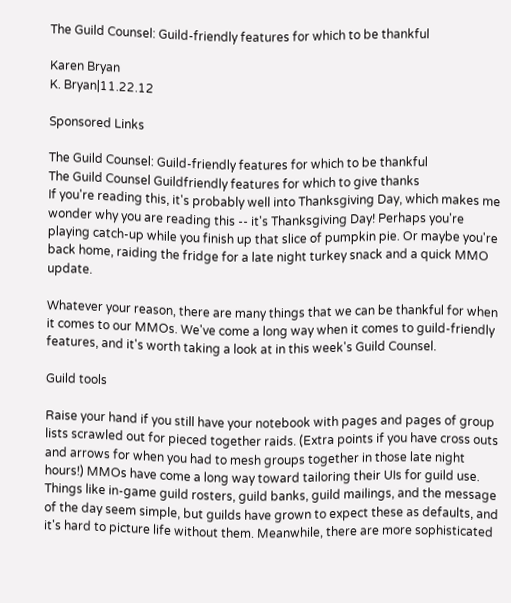The Guild Counsel: Guild-friendly features for which to be thankful

Karen Bryan
K. Bryan|11.22.12

Sponsored Links

The Guild Counsel: Guild-friendly features for which to be thankful
The Guild Counsel Guildfriendly features for which to give thanks
If you're reading this, it's probably well into Thanksgiving Day, which makes me wonder why you are reading this -- it's Thanksgiving Day! Perhaps you're playing catch-up while you finish up that slice of pumpkin pie. Or maybe you're back home, raiding the fridge for a late night turkey snack and a quick MMO update.

Whatever your reason, there are many things that we can be thankful for when it comes to our MMOs. We've come a long way when it comes to guild-friendly features, and it's worth taking a look at in this week's Guild Counsel.

Guild tools

Raise your hand if you still have your notebook with pages and pages of group lists scrawled out for pieced together raids. (Extra points if you have cross outs and arrows for when you had to mesh groups together in those late night hours!) MMOs have come a long way toward tailoring their UIs for guild use. Things like in-game guild rosters, guild banks, guild mailings, and the message of the day seem simple, but guilds have grown to expect these as defaults, and it's hard to picture life without them. Meanwhile, there are more sophisticated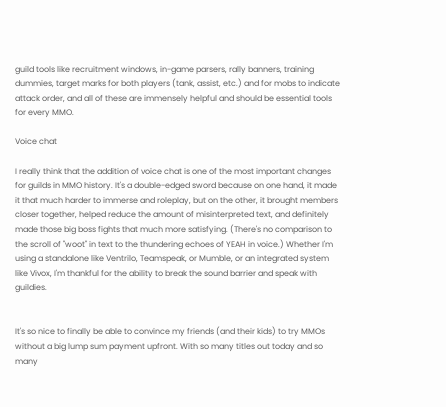guild tools like recruitment windows, in-game parsers, rally banners, training dummies, target marks for both players (tank, assist, etc.) and for mobs to indicate attack order, and all of these are immensely helpful and should be essential tools for every MMO.

Voice chat

I really think that the addition of voice chat is one of the most important changes for guilds in MMO history. It's a double-edged sword because on one hand, it made it that much harder to immerse and roleplay, but on the other, it brought members closer together, helped reduce the amount of misinterpreted text, and definitely made those big boss fights that much more satisfying. (There's no comparison to the scroll of "woot" in text to the thundering echoes of YEAH in voice.) Whether I'm using a standalone like Ventrilo, Teamspeak, or Mumble, or an integrated system like Vivox, I'm thankful for the ability to break the sound barrier and speak with guildies.


It's so nice to finally be able to convince my friends (and their kids) to try MMOs without a big lump sum payment upfront. With so many titles out today and so many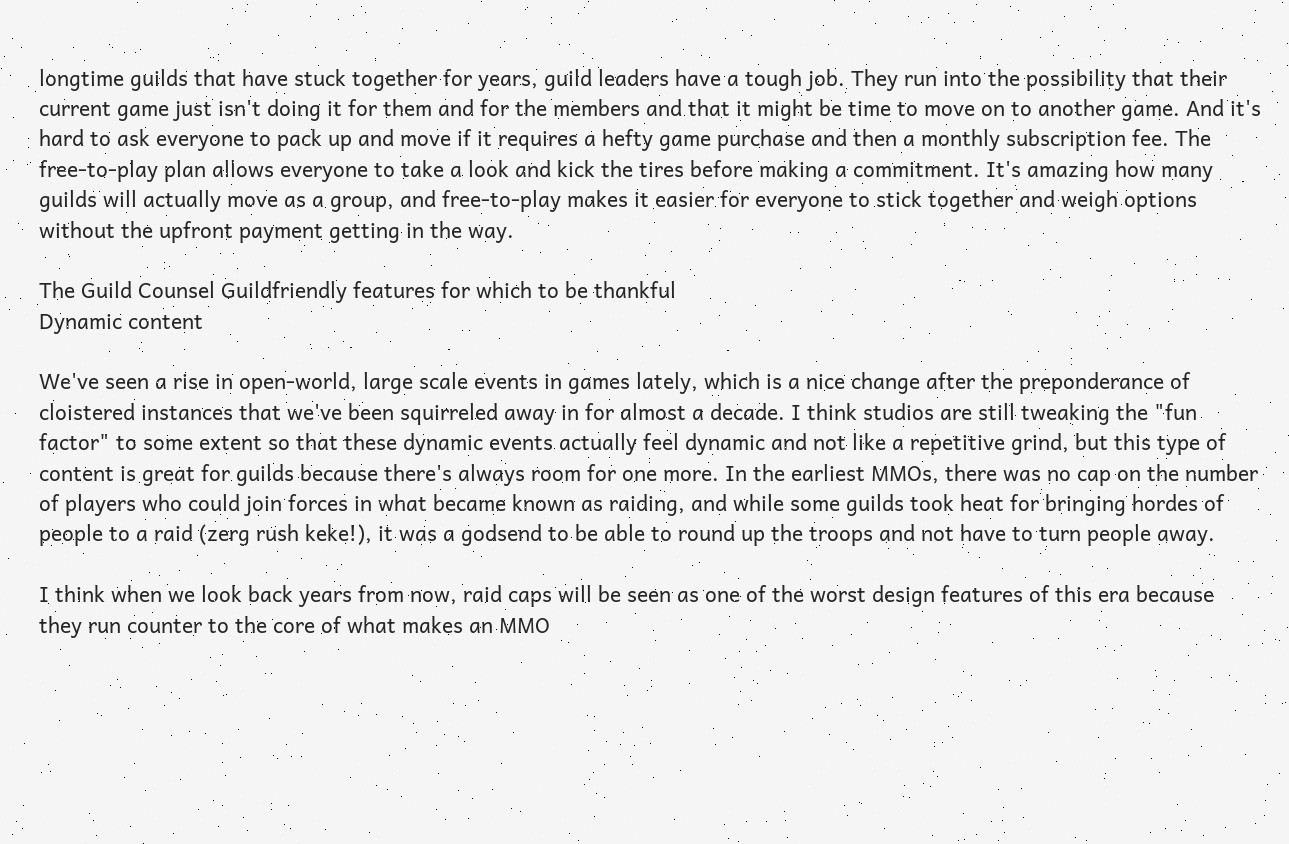longtime guilds that have stuck together for years, guild leaders have a tough job. They run into the possibility that their current game just isn't doing it for them and for the members and that it might be time to move on to another game. And it's hard to ask everyone to pack up and move if it requires a hefty game purchase and then a monthly subscription fee. The free-to-play plan allows everyone to take a look and kick the tires before making a commitment. It's amazing how many guilds will actually move as a group, and free-to-play makes it easier for everyone to stick together and weigh options without the upfront payment getting in the way.

The Guild Counsel Guildfriendly features for which to be thankful
Dynamic content

We've seen a rise in open-world, large scale events in games lately, which is a nice change after the preponderance of cloistered instances that we've been squirreled away in for almost a decade. I think studios are still tweaking the "fun factor" to some extent so that these dynamic events actually feel dynamic and not like a repetitive grind, but this type of content is great for guilds because there's always room for one more. In the earliest MMOs, there was no cap on the number of players who could join forces in what became known as raiding, and while some guilds took heat for bringing hordes of people to a raid (zerg rush keke!), it was a godsend to be able to round up the troops and not have to turn people away.

I think when we look back years from now, raid caps will be seen as one of the worst design features of this era because they run counter to the core of what makes an MMO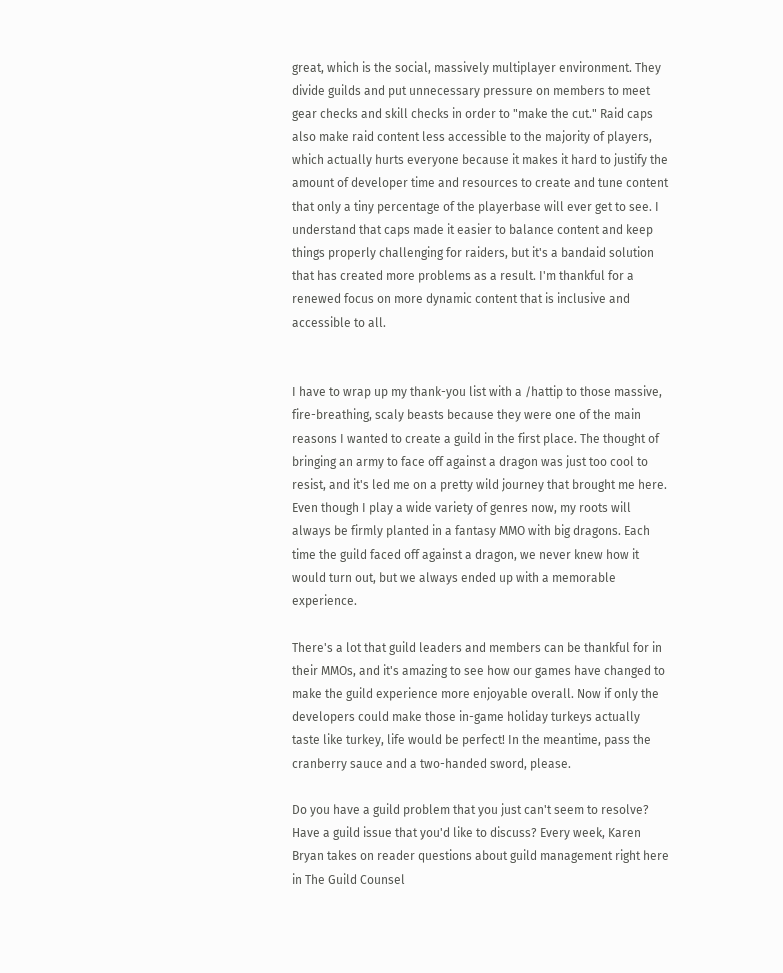great, which is the social, massively multiplayer environment. They divide guilds and put unnecessary pressure on members to meet gear checks and skill checks in order to "make the cut." Raid caps also make raid content less accessible to the majority of players, which actually hurts everyone because it makes it hard to justify the amount of developer time and resources to create and tune content that only a tiny percentage of the playerbase will ever get to see. I understand that caps made it easier to balance content and keep things properly challenging for raiders, but it's a bandaid solution that has created more problems as a result. I'm thankful for a renewed focus on more dynamic content that is inclusive and accessible to all.


I have to wrap up my thank-you list with a /hattip to those massive, fire-breathing, scaly beasts because they were one of the main reasons I wanted to create a guild in the first place. The thought of bringing an army to face off against a dragon was just too cool to resist, and it's led me on a pretty wild journey that brought me here. Even though I play a wide variety of genres now, my roots will always be firmly planted in a fantasy MMO with big dragons. Each time the guild faced off against a dragon, we never knew how it would turn out, but we always ended up with a memorable experience.

There's a lot that guild leaders and members can be thankful for in their MMOs, and it's amazing to see how our games have changed to make the guild experience more enjoyable overall. Now if only the developers could make those in-game holiday turkeys actually taste like turkey, life would be perfect! In the meantime, pass the cranberry sauce and a two-handed sword, please.

Do you have a guild problem that you just can't seem to resolve? Have a guild issue that you'd like to discuss? Every week, Karen Bryan takes on reader questions about guild management right here in The Guild Counsel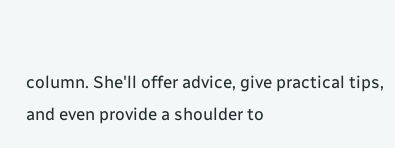column. She'll offer advice, give practical tips, and even provide a shoulder to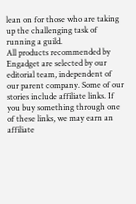lean on for those who are taking up the challenging task of running a guild.
All products recommended by Engadget are selected by our editorial team, independent of our parent company. Some of our stories include affiliate links. If you buy something through one of these links, we may earn an affiliate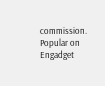commission.
Popular on Engadget